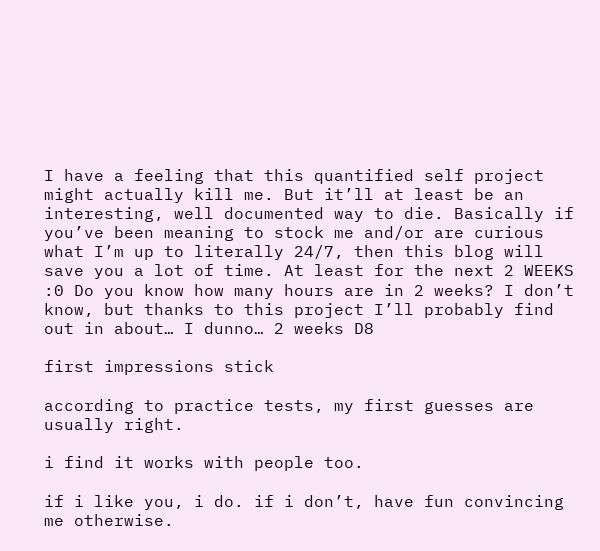I have a feeling that this quantified self project might actually kill me. But it’ll at least be an interesting, well documented way to die. Basically if you’ve been meaning to stock me and/or are curious what I’m up to literally 24/7, then this blog will save you a lot of time. At least for the next 2 WEEKS :0 Do you know how many hours are in 2 weeks? I don’t know, but thanks to this project I’ll probably find out in about… I dunno… 2 weeks D8

first impressions stick

according to practice tests, my first guesses are usually right.

i find it works with people too.

if i like you, i do. if i don’t, have fun convincing me otherwise.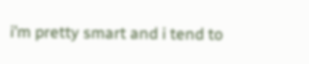i’m pretty smart and i tend to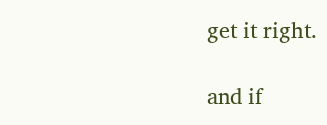get it right.

and if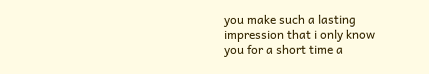you make such a lasting impression that i only know you for a short time a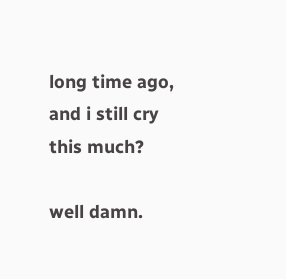long time ago, and i still cry this much?

well damn.